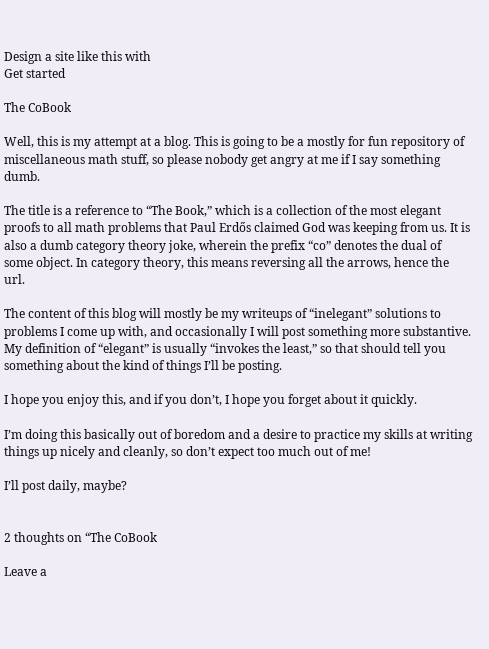Design a site like this with
Get started

The CoBook

Well, this is my attempt at a blog. This is going to be a mostly for fun repository of miscellaneous math stuff, so please nobody get angry at me if I say something dumb.

The title is a reference to “The Book,” which is a collection of the most elegant proofs to all math problems that Paul Erdős claimed God was keeping from us. It is also a dumb category theory joke, wherein the prefix “co” denotes the dual of some object. In category theory, this means reversing all the arrows, hence the url.

The content of this blog will mostly be my writeups of “inelegant” solutions to problems I come up with, and occasionally I will post something more substantive. My definition of “elegant” is usually “invokes the least,” so that should tell you something about the kind of things I’ll be posting.

I hope you enjoy this, and if you don’t, I hope you forget about it quickly.

I’m doing this basically out of boredom and a desire to practice my skills at writing things up nicely and cleanly, so don’t expect too much out of me!

I’ll post daily, maybe?


2 thoughts on “The CoBook

Leave a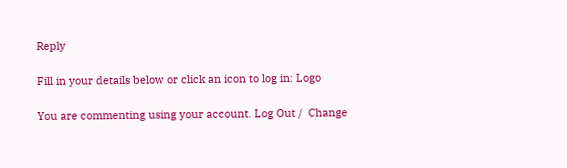Reply

Fill in your details below or click an icon to log in: Logo

You are commenting using your account. Log Out /  Change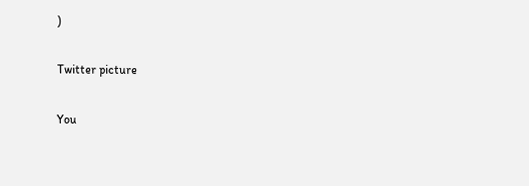)

Twitter picture

You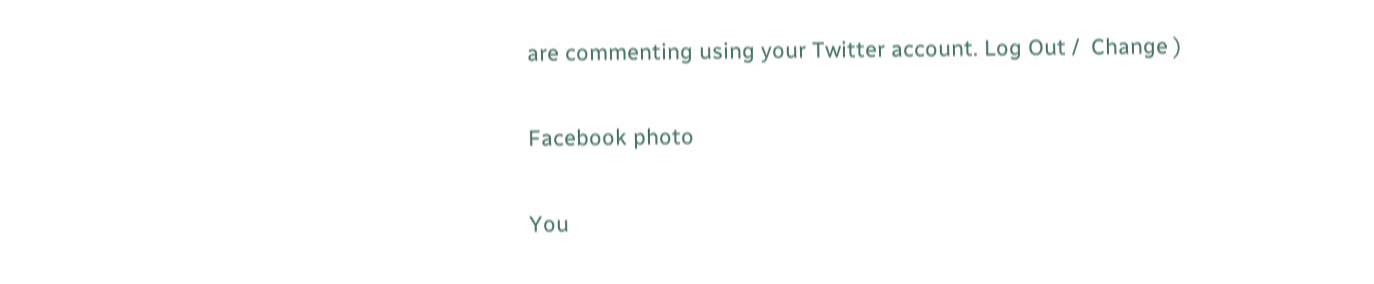are commenting using your Twitter account. Log Out /  Change )

Facebook photo

You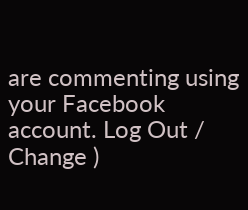are commenting using your Facebook account. Log Out /  Change )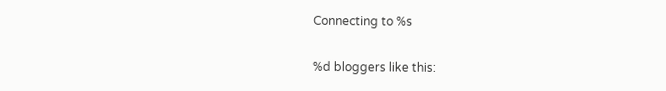Connecting to %s

%d bloggers like this: